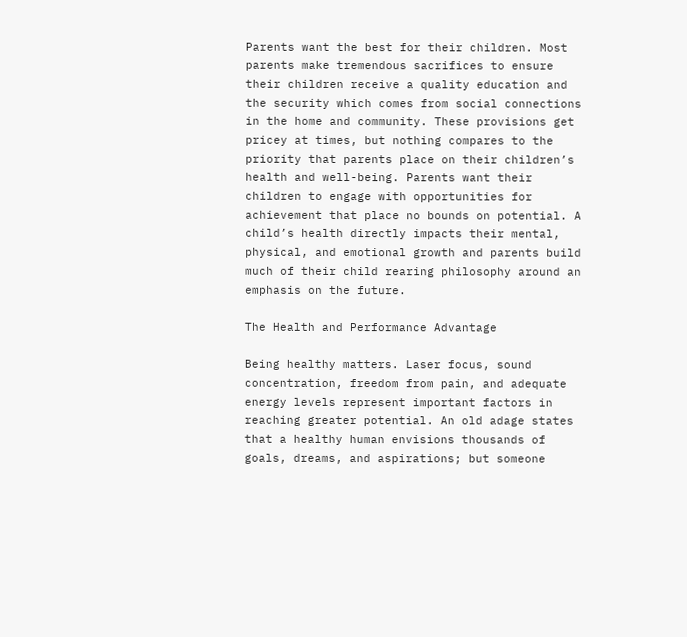Parents want the best for their children. Most parents make tremendous sacrifices to ensure their children receive a quality education and the security which comes from social connections in the home and community. These provisions get pricey at times, but nothing compares to the priority that parents place on their children’s health and well-being. Parents want their children to engage with opportunities for achievement that place no bounds on potential. A child’s health directly impacts their mental, physical, and emotional growth and parents build much of their child rearing philosophy around an emphasis on the future.

The Health and Performance Advantage

Being healthy matters. Laser focus, sound concentration, freedom from pain, and adequate energy levels represent important factors in reaching greater potential. An old adage states that a healthy human envisions thousands of goals, dreams, and aspirations; but someone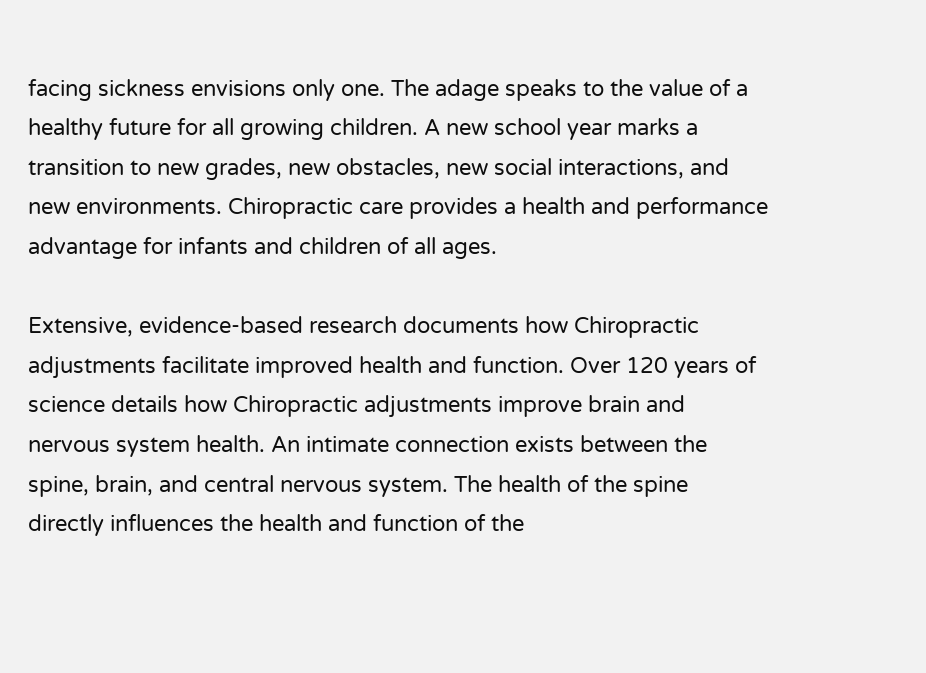facing sickness envisions only one. The adage speaks to the value of a healthy future for all growing children. A new school year marks a transition to new grades, new obstacles, new social interactions, and new environments. Chiropractic care provides a health and performance advantage for infants and children of all ages.

Extensive, evidence-based research documents how Chiropractic adjustments facilitate improved health and function. Over 120 years of science details how Chiropractic adjustments improve brain and nervous system health. An intimate connection exists between the spine, brain, and central nervous system. The health of the spine directly influences the health and function of the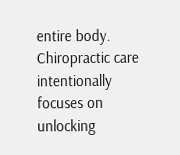entire body. Chiropractic care intentionally focuses on unlocking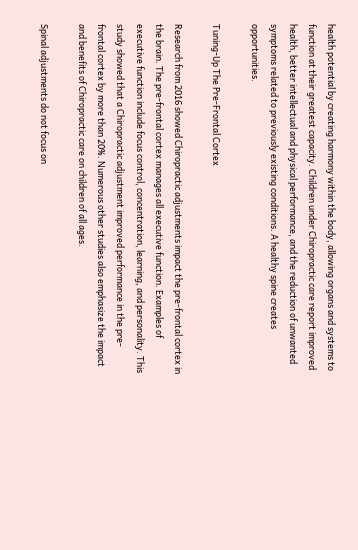health potential by creating harmony within the body, allowing organs and systems to function at their greatest capacity. Children under Chiropractic care report improved health, better intellectual and physical performance, and the reduction of unwanted symptoms related to previously existing conditions. A healthy spine creates opportunities.

Tuning-Up The Pre-Frontal Cortex

Research from 2016 showed Chiropractic adjustments impact the pre-frontal cortex in the brain. The pre-frontal cortex manages all executive function. Examples of executive function include focus control, concentration, learning, and personality. This study showed that a Chiropractic adjustment improved performance in the pre-frontal cortex by more than 20%. Numerous other studies also emphasize the impact and benefits of Chiropractic care on children of all ages.

Spinal adjustments do not focus on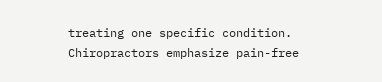treating one specific condition. Chiropractors emphasize pain-free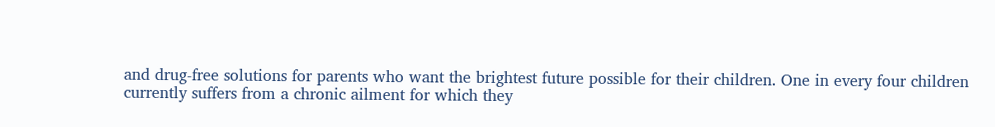and drug-free solutions for parents who want the brightest future possible for their children. One in every four children currently suffers from a chronic ailment for which they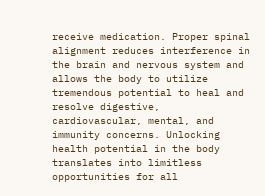receive medication. Proper spinal alignment reduces interference in the brain and nervous system and allows the body to utilize tremendous potential to heal and resolve digestive, cardiovascular, mental, and immunity concerns. Unlocking health potential in the body translates into limitless opportunities for all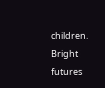children. Bright futures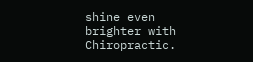shine even brighter with Chiropractic.